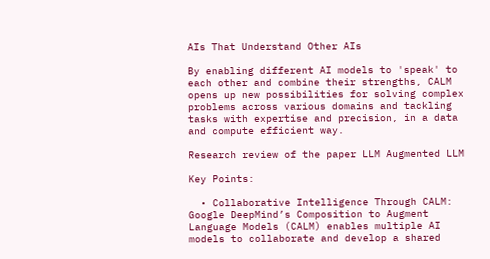AIs That Understand Other AIs

By enabling different AI models to 'speak' to each other and combine their strengths, CALM opens up new possibilities for solving complex problems across various domains and tackling tasks with expertise and precision, in a data and compute efficient way.

Research review of the paper LLM Augmented LLM

Key Points:

  • Collaborative Intelligence Through CALM: Google DeepMind’s Composition to Augment Language Models (CALM) enables multiple AI models to collaborate and develop a shared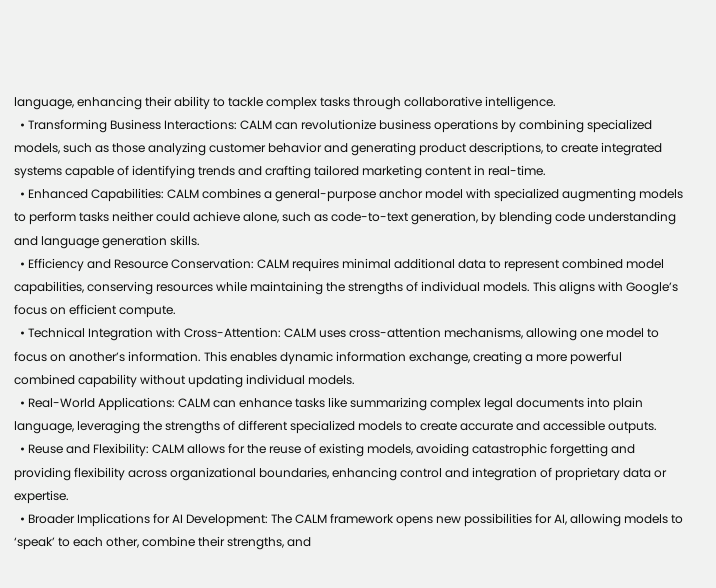language, enhancing their ability to tackle complex tasks through collaborative intelligence.
  • Transforming Business Interactions: CALM can revolutionize business operations by combining specialized models, such as those analyzing customer behavior and generating product descriptions, to create integrated systems capable of identifying trends and crafting tailored marketing content in real-time.
  • Enhanced Capabilities: CALM combines a general-purpose anchor model with specialized augmenting models to perform tasks neither could achieve alone, such as code-to-text generation, by blending code understanding and language generation skills.
  • Efficiency and Resource Conservation: CALM requires minimal additional data to represent combined model capabilities, conserving resources while maintaining the strengths of individual models. This aligns with Google’s focus on efficient compute.
  • Technical Integration with Cross-Attention: CALM uses cross-attention mechanisms, allowing one model to focus on another’s information. This enables dynamic information exchange, creating a more powerful combined capability without updating individual models.
  • Real-World Applications: CALM can enhance tasks like summarizing complex legal documents into plain language, leveraging the strengths of different specialized models to create accurate and accessible outputs.
  • Reuse and Flexibility: CALM allows for the reuse of existing models, avoiding catastrophic forgetting and providing flexibility across organizational boundaries, enhancing control and integration of proprietary data or expertise.
  • Broader Implications for AI Development: The CALM framework opens new possibilities for AI, allowing models to ‘speak’ to each other, combine their strengths, and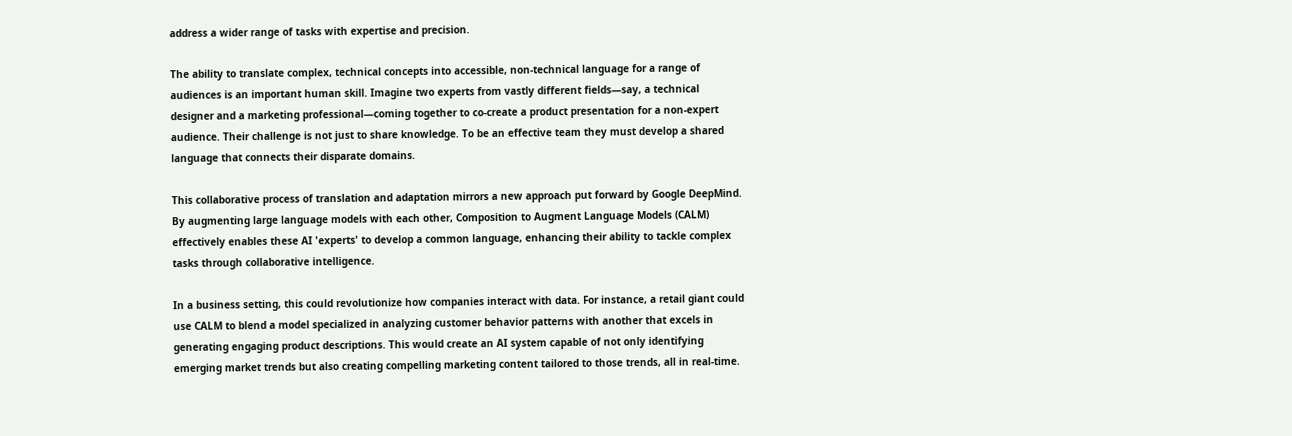address a wider range of tasks with expertise and precision.

The ability to translate complex, technical concepts into accessible, non-technical language for a range of audiences is an important human skill. Imagine two experts from vastly different fields—say, a technical designer and a marketing professional—coming together to co-create a product presentation for a non-expert audience. Their challenge is not just to share knowledge. To be an effective team they must develop a shared language that connects their disparate domains.

This collaborative process of translation and adaptation mirrors a new approach put forward by Google DeepMind. By augmenting large language models with each other, Composition to Augment Language Models (CALM) effectively enables these AI 'experts' to develop a common language, enhancing their ability to tackle complex tasks through collaborative intelligence.

In a business setting, this could revolutionize how companies interact with data. For instance, a retail giant could use CALM to blend a model specialized in analyzing customer behavior patterns with another that excels in generating engaging product descriptions. This would create an AI system capable of not only identifying emerging market trends but also creating compelling marketing content tailored to those trends, all in real-time.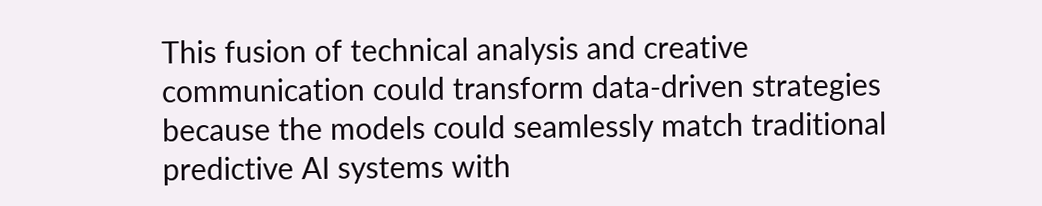This fusion of technical analysis and creative communication could transform data-driven strategies because the models could seamlessly match traditional predictive AI systems with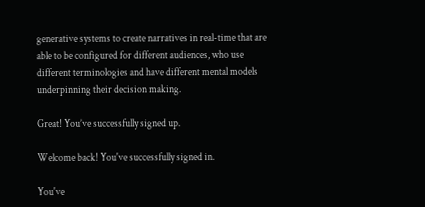generative systems to create narratives in real-time that are able to be configured for different audiences, who use different terminologies and have different mental models underpinning their decision making.

Great! You’ve successfully signed up.

Welcome back! You've successfully signed in.

You've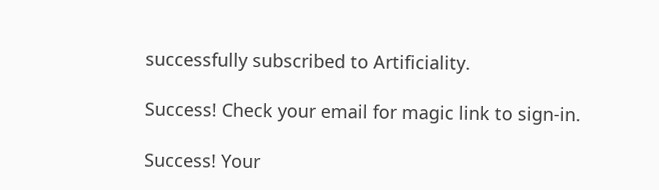successfully subscribed to Artificiality.

Success! Check your email for magic link to sign-in.

Success! Your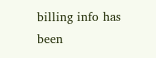billing info has been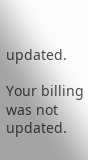updated.

Your billing was not updated.